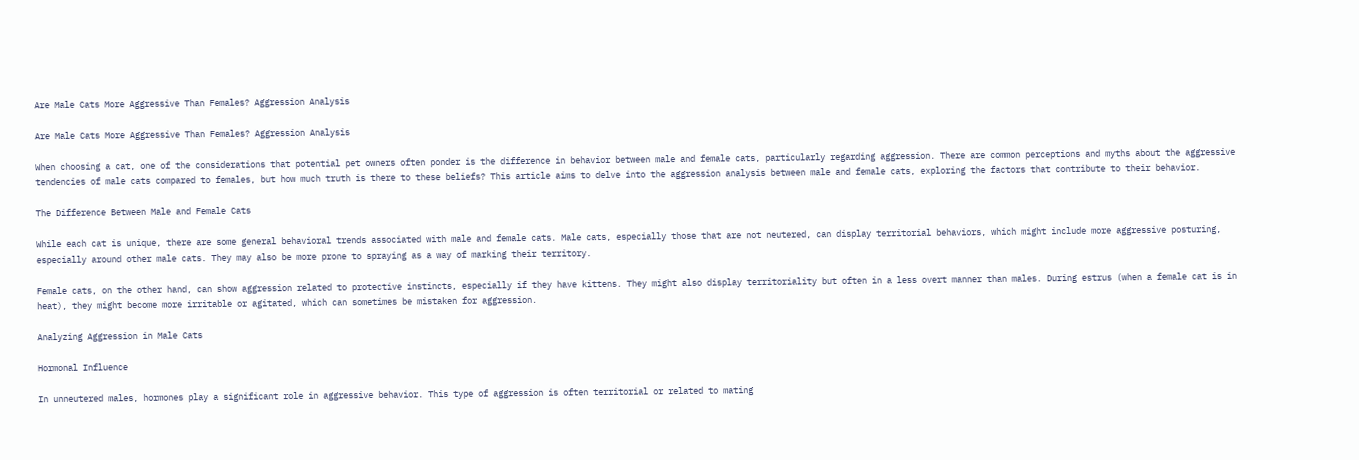Are Male Cats More Aggressive Than Females? Aggression Analysis

Are Male Cats More Aggressive Than Females? Aggression Analysis

When choosing a cat, one of the considerations that potential pet owners often ponder is the difference in behavior between male and female cats, particularly regarding aggression. There are common perceptions and myths about the aggressive tendencies of male cats compared to females, but how much truth is there to these beliefs? This article aims to delve into the aggression analysis between male and female cats, exploring the factors that contribute to their behavior.

The Difference Between Male and Female Cats

While each cat is unique, there are some general behavioral trends associated with male and female cats. Male cats, especially those that are not neutered, can display territorial behaviors, which might include more aggressive posturing, especially around other male cats. They may also be more prone to spraying as a way of marking their territory.

Female cats, on the other hand, can show aggression related to protective instincts, especially if they have kittens. They might also display territoriality but often in a less overt manner than males. During estrus (when a female cat is in heat), they might become more irritable or agitated, which can sometimes be mistaken for aggression.

Analyzing Aggression in Male Cats

Hormonal Influence

In unneutered males, hormones play a significant role in aggressive behavior. This type of aggression is often territorial or related to mating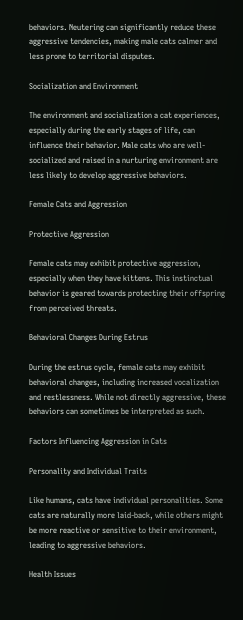behaviors. Neutering can significantly reduce these aggressive tendencies, making male cats calmer and less prone to territorial disputes.

Socialization and Environment

The environment and socialization a cat experiences, especially during the early stages of life, can influence their behavior. Male cats who are well-socialized and raised in a nurturing environment are less likely to develop aggressive behaviors.

Female Cats and Aggression

Protective Aggression

Female cats may exhibit protective aggression, especially when they have kittens. This instinctual behavior is geared towards protecting their offspring from perceived threats.

Behavioral Changes During Estrus

During the estrus cycle, female cats may exhibit behavioral changes, including increased vocalization and restlessness. While not directly aggressive, these behaviors can sometimes be interpreted as such.

Factors Influencing Aggression in Cats

Personality and Individual Traits

Like humans, cats have individual personalities. Some cats are naturally more laid-back, while others might be more reactive or sensitive to their environment, leading to aggressive behaviors.

Health Issues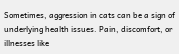Sometimes, aggression in cats can be a sign of underlying health issues. Pain, discomfort, or illnesses like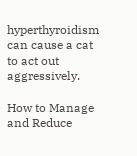hyperthyroidism can cause a cat to act out aggressively.

How to Manage and Reduce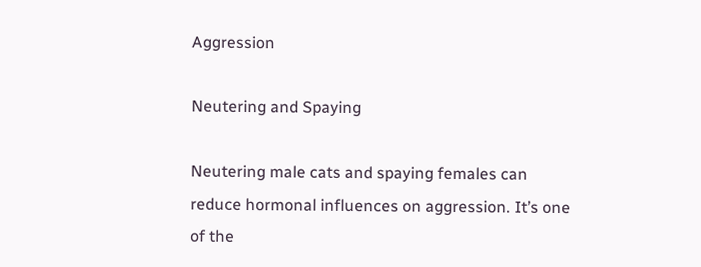Aggression

Neutering and Spaying

Neutering male cats and spaying females can reduce hormonal influences on aggression. It’s one of the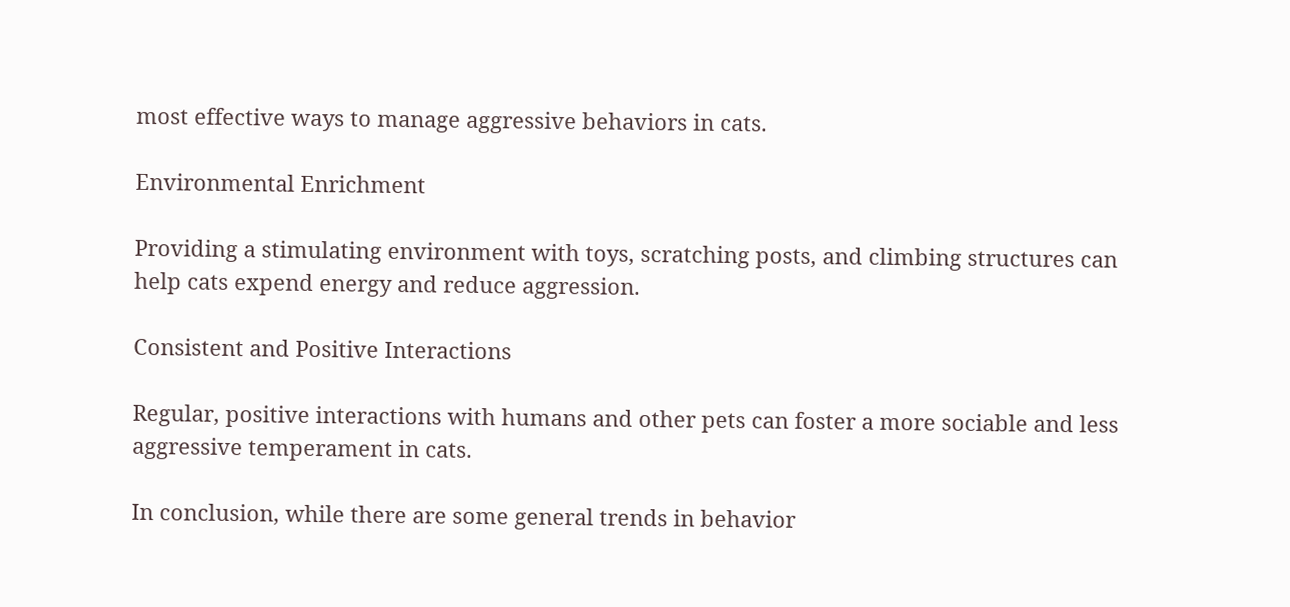most effective ways to manage aggressive behaviors in cats.

Environmental Enrichment

Providing a stimulating environment with toys, scratching posts, and climbing structures can help cats expend energy and reduce aggression.

Consistent and Positive Interactions

Regular, positive interactions with humans and other pets can foster a more sociable and less aggressive temperament in cats.

In conclusion, while there are some general trends in behavior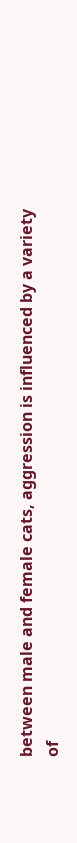between male and female cats, aggression is influenced by a variety of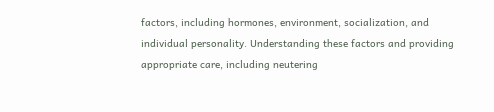factors, including hormones, environment, socialization, and individual personality. Understanding these factors and providing appropriate care, including neutering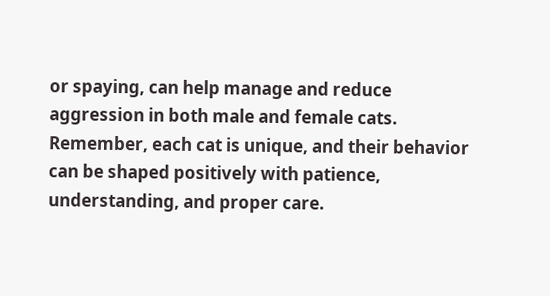or spaying, can help manage and reduce aggression in both male and female cats. Remember, each cat is unique, and their behavior can be shaped positively with patience, understanding, and proper care.